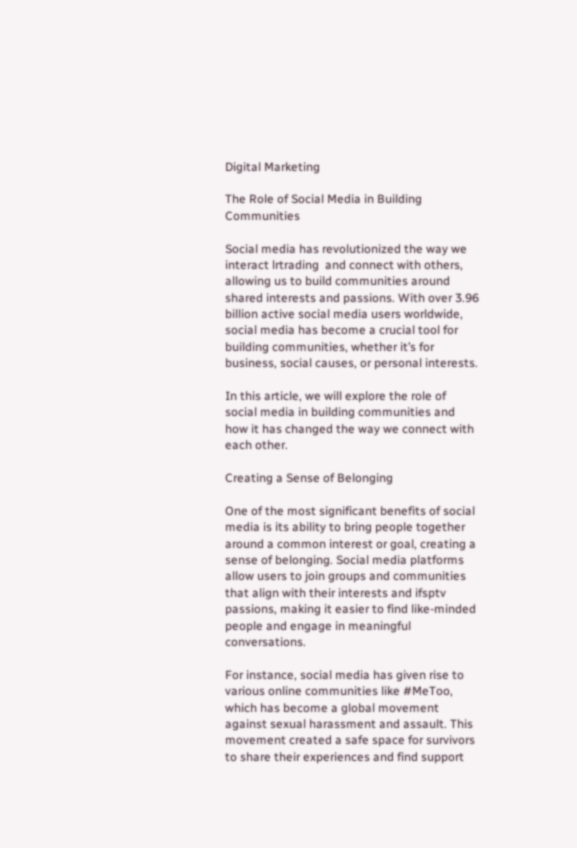Digital Marketing

The Role of Social Media in Building Communities

Social media has revolutionized the way we interact lrtrading  and connect with others, allowing us to build communities around shared interests and passions. With over 3.96 billion active social media users worldwide, social media has become a crucial tool for building communities, whether it’s for business, social causes, or personal interests.

In this article, we will explore the role of social media in building communities and how it has changed the way we connect with each other.

Creating a Sense of Belonging

One of the most significant benefits of social media is its ability to bring people together around a common interest or goal, creating a sense of belonging. Social media platforms allow users to join groups and communities that align with their interests and ifsptv passions, making it easier to find like-minded people and engage in meaningful conversations.

For instance, social media has given rise to various online communities like #MeToo, which has become a global movement against sexual harassment and assault. This movement created a safe space for survivors to share their experiences and find support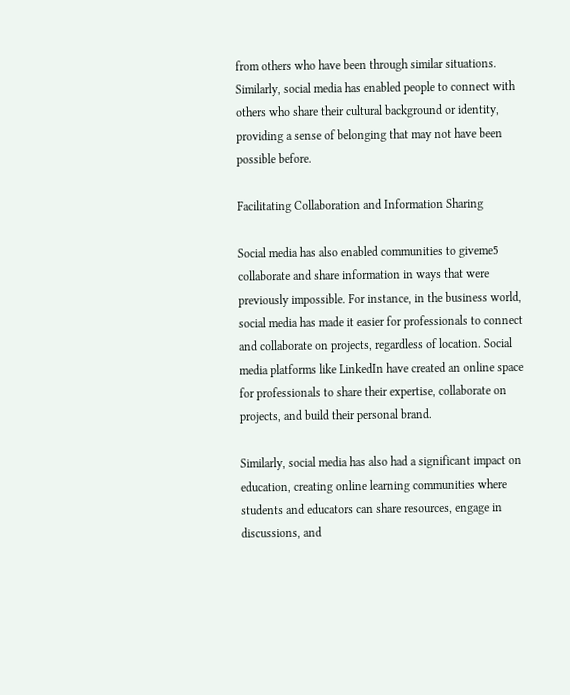from others who have been through similar situations. Similarly, social media has enabled people to connect with others who share their cultural background or identity, providing a sense of belonging that may not have been possible before.

Facilitating Collaboration and Information Sharing

Social media has also enabled communities to giveme5 collaborate and share information in ways that were previously impossible. For instance, in the business world, social media has made it easier for professionals to connect and collaborate on projects, regardless of location. Social media platforms like LinkedIn have created an online space for professionals to share their expertise, collaborate on projects, and build their personal brand.

Similarly, social media has also had a significant impact on education, creating online learning communities where students and educators can share resources, engage in discussions, and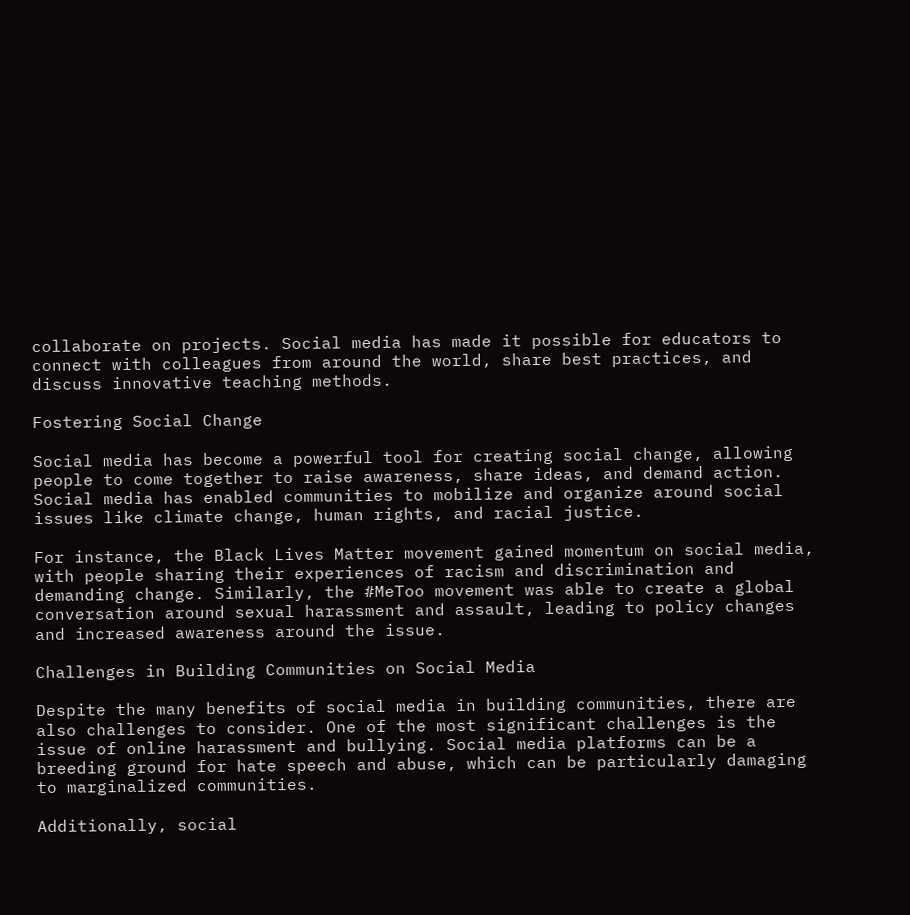collaborate on projects. Social media has made it possible for educators to connect with colleagues from around the world, share best practices, and discuss innovative teaching methods.

Fostering Social Change

Social media has become a powerful tool for creating social change, allowing people to come together to raise awareness, share ideas, and demand action. Social media has enabled communities to mobilize and organize around social issues like climate change, human rights, and racial justice.

For instance, the Black Lives Matter movement gained momentum on social media, with people sharing their experiences of racism and discrimination and demanding change. Similarly, the #MeToo movement was able to create a global conversation around sexual harassment and assault, leading to policy changes and increased awareness around the issue.

Challenges in Building Communities on Social Media

Despite the many benefits of social media in building communities, there are also challenges to consider. One of the most significant challenges is the issue of online harassment and bullying. Social media platforms can be a breeding ground for hate speech and abuse, which can be particularly damaging to marginalized communities.

Additionally, social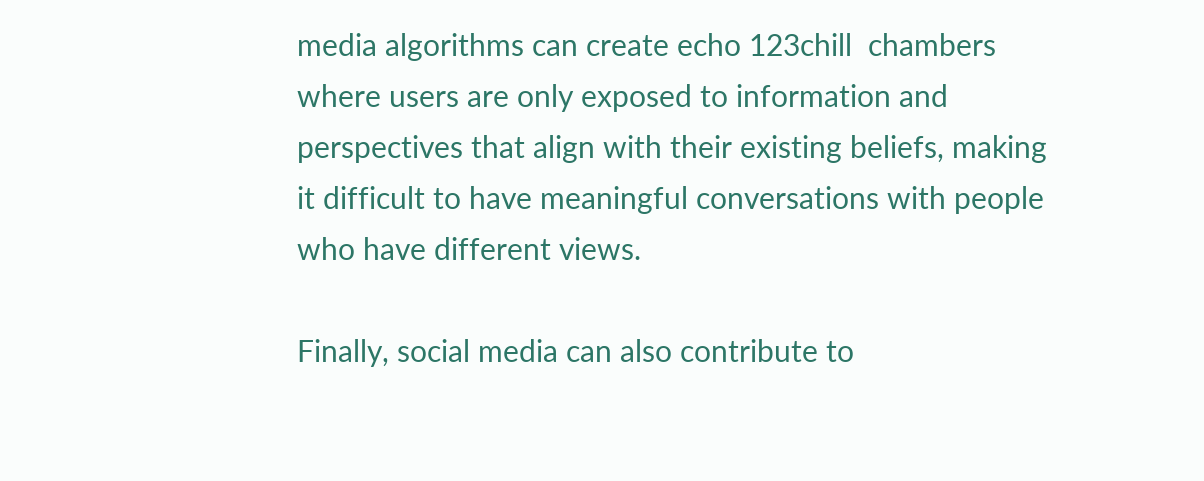media algorithms can create echo 123chill  chambers where users are only exposed to information and perspectives that align with their existing beliefs, making it difficult to have meaningful conversations with people who have different views.

Finally, social media can also contribute to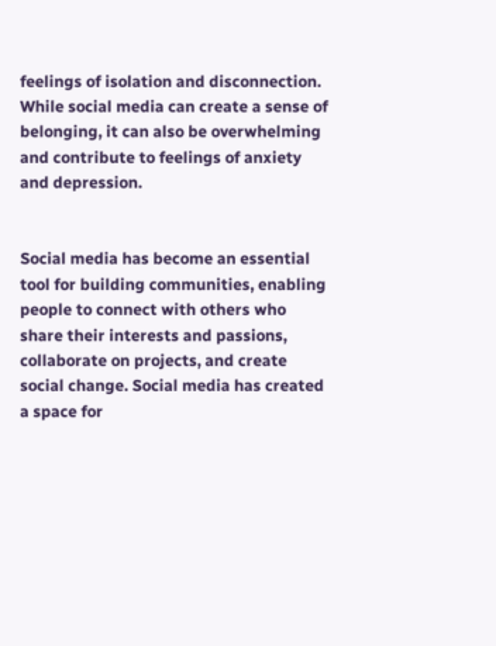feelings of isolation and disconnection. While social media can create a sense of belonging, it can also be overwhelming and contribute to feelings of anxiety and depression.


Social media has become an essential tool for building communities, enabling people to connect with others who share their interests and passions, collaborate on projects, and create social change. Social media has created a space for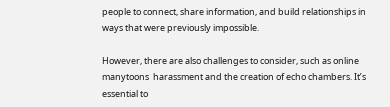people to connect, share information, and build relationships in ways that were previously impossible.

However, there are also challenges to consider, such as online manytoons  harassment and the creation of echo chambers. It’s essential to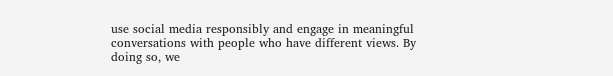use social media responsibly and engage in meaningful conversations with people who have different views. By doing so, we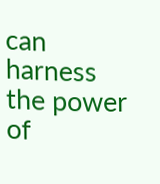can harness the power of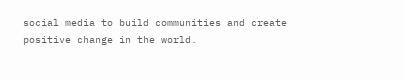social media to build communities and create positive change in the world.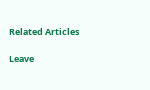Related Articles

Leave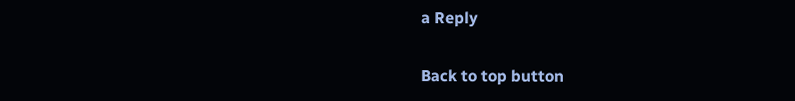a Reply

Back to top button